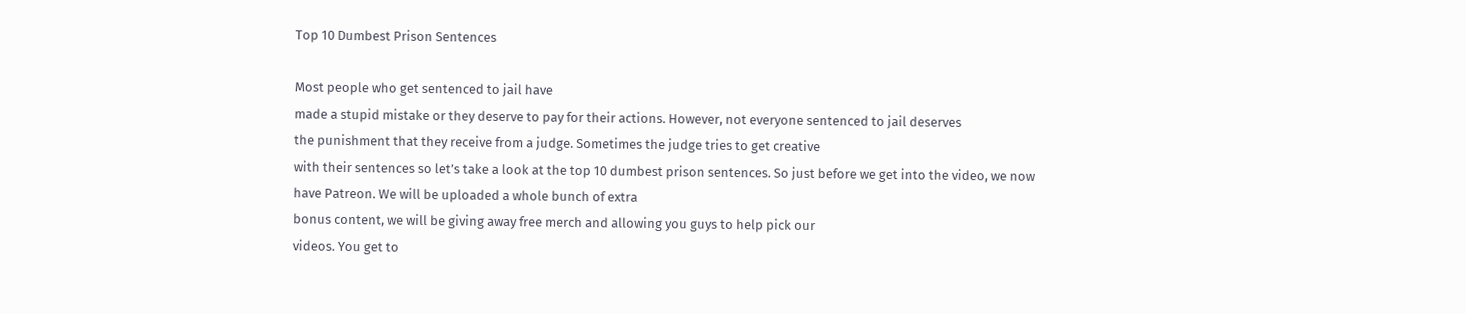Top 10 Dumbest Prison Sentences

Most people who get sentenced to jail have
made a stupid mistake or they deserve to pay for their actions. However, not everyone sentenced to jail deserves
the punishment that they receive from a judge. Sometimes the judge tries to get creative
with their sentences so let’s take a look at the top 10 dumbest prison sentences. So just before we get into the video, we now
have Patreon. We will be uploaded a whole bunch of extra
bonus content, we will be giving away free merch and allowing you guys to help pick our
videos. You get to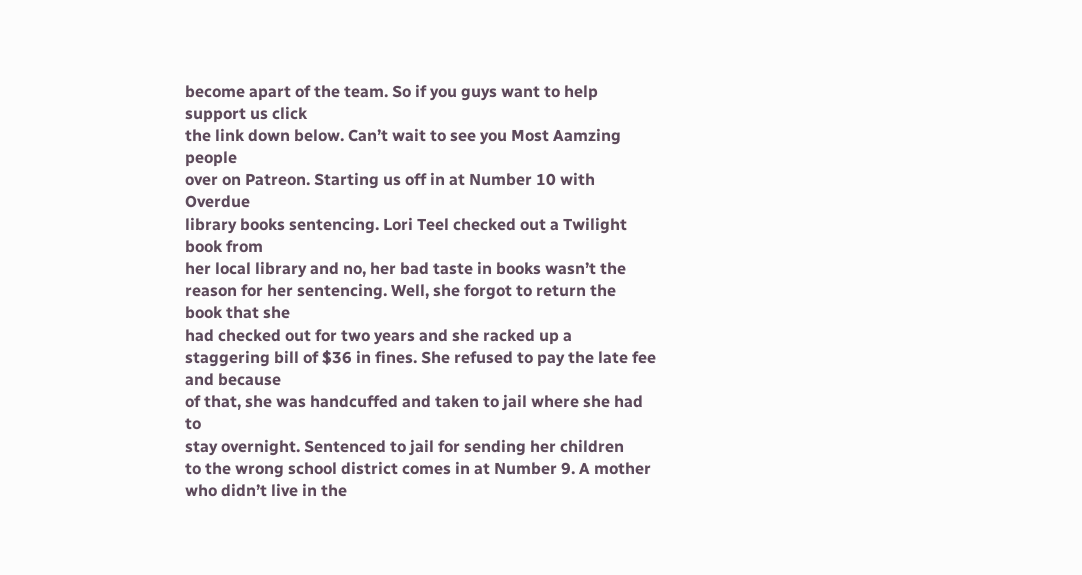become apart of the team. So if you guys want to help support us click
the link down below. Can’t wait to see you Most Aamzing people
over on Patreon. Starting us off in at Number 10 with Overdue
library books sentencing. Lori Teel checked out a Twilight book from
her local library and no, her bad taste in books wasn’t the reason for her sentencing. Well, she forgot to return the book that she
had checked out for two years and she racked up a staggering bill of $36 in fines. She refused to pay the late fee and because
of that, she was handcuffed and taken to jail where she had to
stay overnight. Sentenced to jail for sending her children
to the wrong school district comes in at Number 9. A mother who didn’t live in the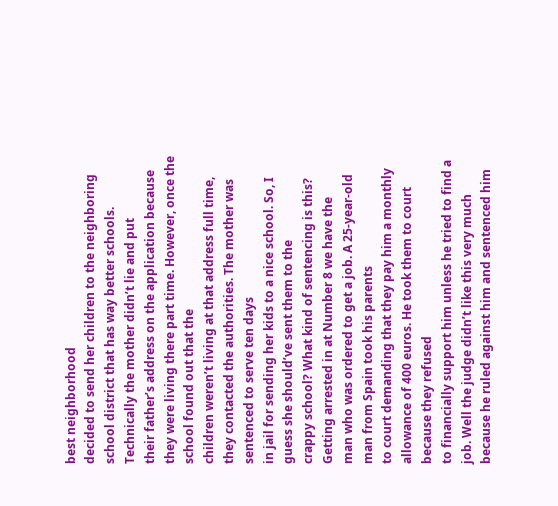best neighborhood
decided to send her children to the neighboring school district that has way better schools. Technically the mother didn’t lie and put
their father’s address on the application because they were living there part time. However, once the school found out that the
children weren’t living at that address full time, they contacted the authorities. The mother was sentenced to serve ten days
in jail for sending her kids to a nice school. So, I guess she should’ve sent them to the
crappy school? What kind of sentencing is this? Getting arrested in at Number 8 we have the
man who was ordered to get a job. A 25-year-old man from Spain took his parents
to court demanding that they pay him a monthly allowance of 400 euros. He took them to court because they refused
to financially support him unless he tried to find a job. Well the judge didn’t like this very much
because he ruled against him and sentenced him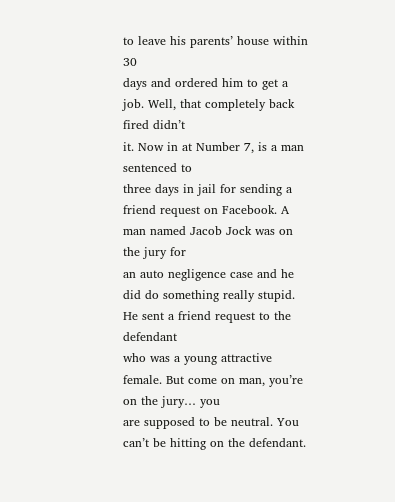to leave his parents’ house within 30
days and ordered him to get a job. Well, that completely back fired didn’t
it. Now in at Number 7, is a man sentenced to
three days in jail for sending a friend request on Facebook. A man named Jacob Jock was on the jury for
an auto negligence case and he did do something really stupid. He sent a friend request to the defendant
who was a young attractive female. But come on man, you’re on the jury… you
are supposed to be neutral. You can’t be hitting on the defendant.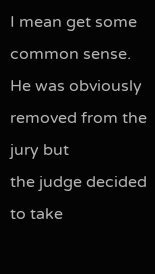I mean get some common sense. He was obviously removed from the jury but
the judge decided to take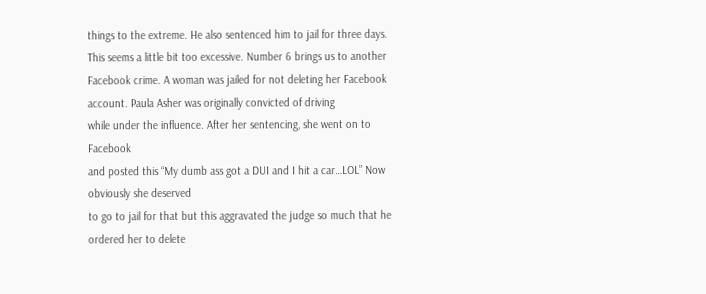things to the extreme. He also sentenced him to jail for three days. This seems a little bit too excessive. Number 6 brings us to another Facebook crime. A woman was jailed for not deleting her Facebook
account. Paula Asher was originally convicted of driving
while under the influence. After her sentencing, she went on to Facebook
and posted this “My dumb ass got a DUI and I hit a car…LOL” Now obviously she deserved
to go to jail for that but this aggravated the judge so much that he ordered her to delete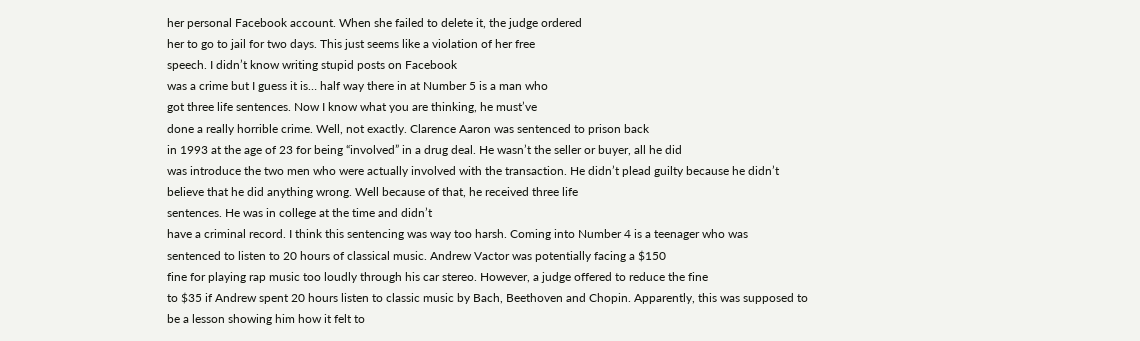her personal Facebook account. When she failed to delete it, the judge ordered
her to go to jail for two days. This just seems like a violation of her free
speech. I didn’t know writing stupid posts on Facebook
was a crime but I guess it is… half way there in at Number 5 is a man who
got three life sentences. Now I know what you are thinking, he must’ve
done a really horrible crime. Well, not exactly. Clarence Aaron was sentenced to prison back
in 1993 at the age of 23 for being “involved” in a drug deal. He wasn’t the seller or buyer, all he did
was introduce the two men who were actually involved with the transaction. He didn’t plead guilty because he didn’t
believe that he did anything wrong. Well because of that, he received three life
sentences. He was in college at the time and didn’t
have a criminal record. I think this sentencing was way too harsh. Coming into Number 4 is a teenager who was
sentenced to listen to 20 hours of classical music. Andrew Vactor was potentially facing a $150
fine for playing rap music too loudly through his car stereo. However, a judge offered to reduce the fine
to $35 if Andrew spent 20 hours listen to classic music by Bach, Beethoven and Chopin. Apparently, this was supposed to
be a lesson showing him how it felt to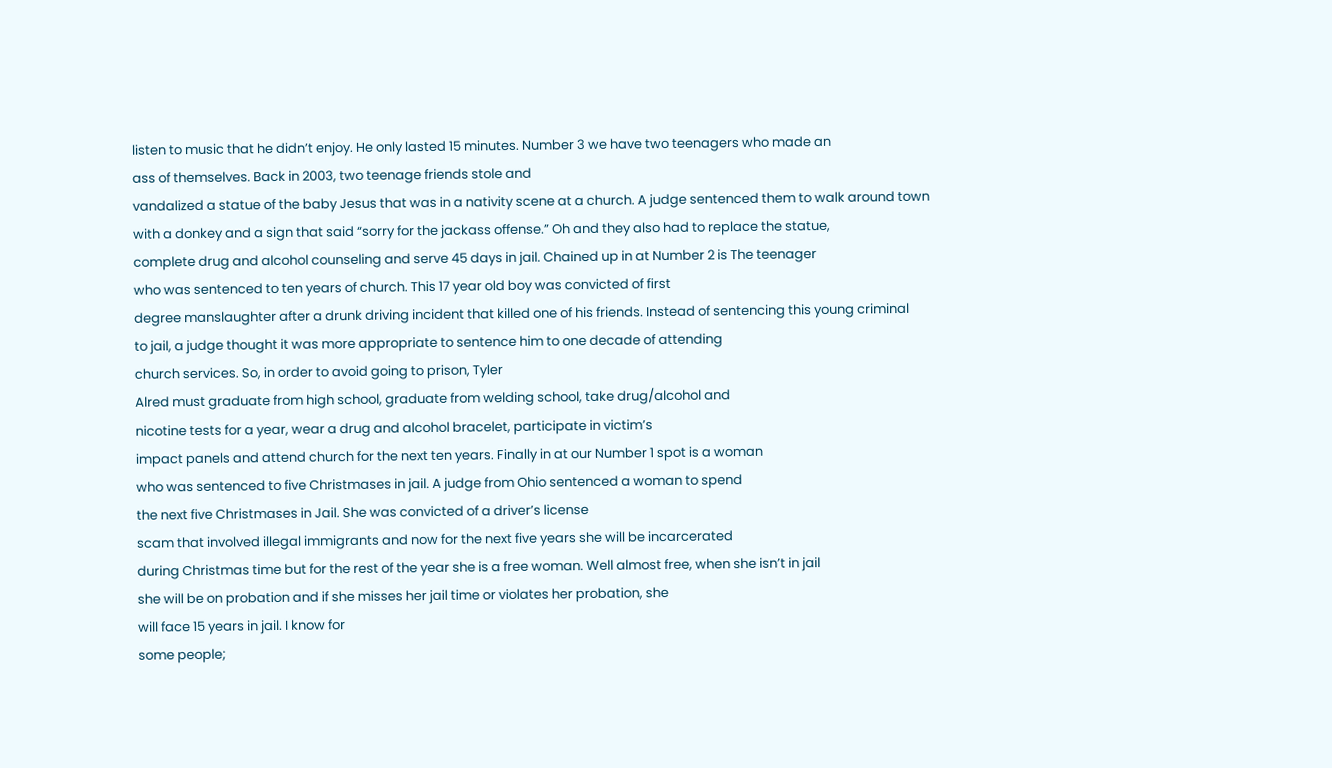listen to music that he didn’t enjoy. He only lasted 15 minutes. Number 3 we have two teenagers who made an
ass of themselves. Back in 2003, two teenage friends stole and
vandalized a statue of the baby Jesus that was in a nativity scene at a church. A judge sentenced them to walk around town
with a donkey and a sign that said “sorry for the jackass offense.” Oh and they also had to replace the statue,
complete drug and alcohol counseling and serve 45 days in jail. Chained up in at Number 2 is The teenager
who was sentenced to ten years of church. This 17 year old boy was convicted of first
degree manslaughter after a drunk driving incident that killed one of his friends. Instead of sentencing this young criminal
to jail, a judge thought it was more appropriate to sentence him to one decade of attending
church services. So, in order to avoid going to prison, Tyler
Alred must graduate from high school, graduate from welding school, take drug/alcohol and
nicotine tests for a year, wear a drug and alcohol bracelet, participate in victim’s
impact panels and attend church for the next ten years. Finally in at our Number 1 spot is a woman
who was sentenced to five Christmases in jail. A judge from Ohio sentenced a woman to spend
the next five Christmases in Jail. She was convicted of a driver’s license
scam that involved illegal immigrants and now for the next five years she will be incarcerated
during Christmas time but for the rest of the year she is a free woman. Well almost free, when she isn’t in jail
she will be on probation and if she misses her jail time or violates her probation, she
will face 15 years in jail. I know for
some people;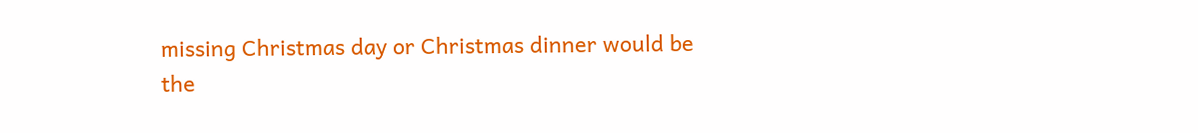missing Christmas day or Christmas dinner would be the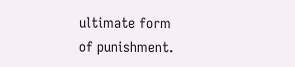ultimate form
of punishment.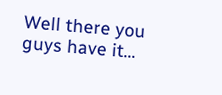Well there you guys have it…